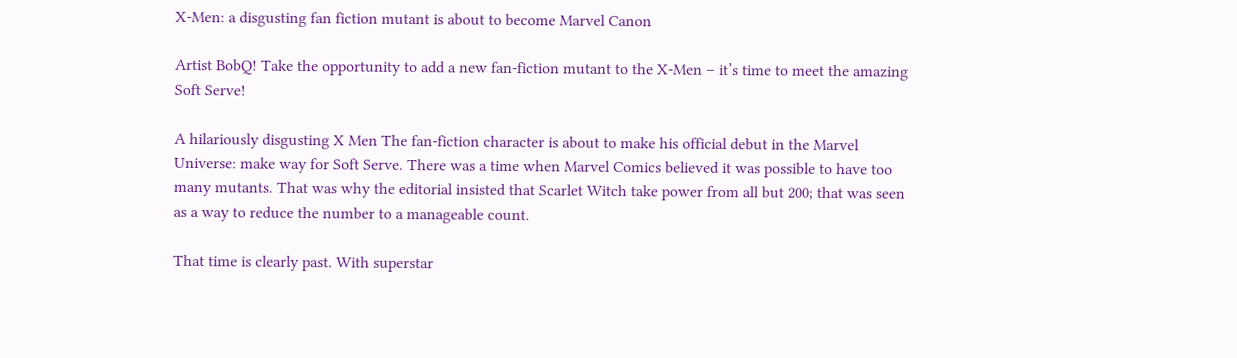X-Men: a disgusting fan fiction mutant is about to become Marvel Canon

Artist BobQ! Take the opportunity to add a new fan-fiction mutant to the X-Men – it’s time to meet the amazing Soft Serve!

A hilariously disgusting X Men The fan-fiction character is about to make his official debut in the Marvel Universe: make way for Soft Serve. There was a time when Marvel Comics believed it was possible to have too many mutants. That was why the editorial insisted that Scarlet Witch take power from all but 200; that was seen as a way to reduce the number to a manageable count.

That time is clearly past. With superstar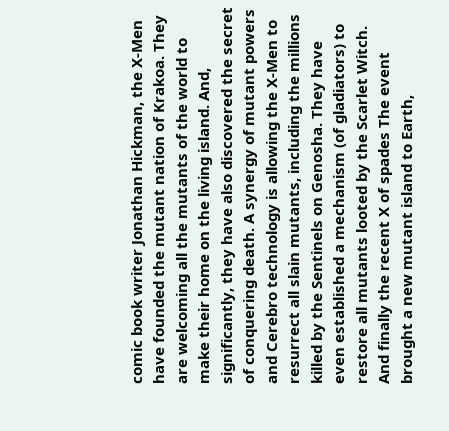comic book writer Jonathan Hickman, the X-Men have founded the mutant nation of Krakoa. They are welcoming all the mutants of the world to make their home on the living island. And, significantly, they have also discovered the secret of conquering death. A synergy of mutant powers and Cerebro technology is allowing the X-Men to resurrect all slain mutants, including the millions killed by the Sentinels on Genosha. They have even established a mechanism (of gladiators) to restore all mutants looted by the Scarlet Witch. And finally the recent X of spades The event brought a new mutant island to Earth,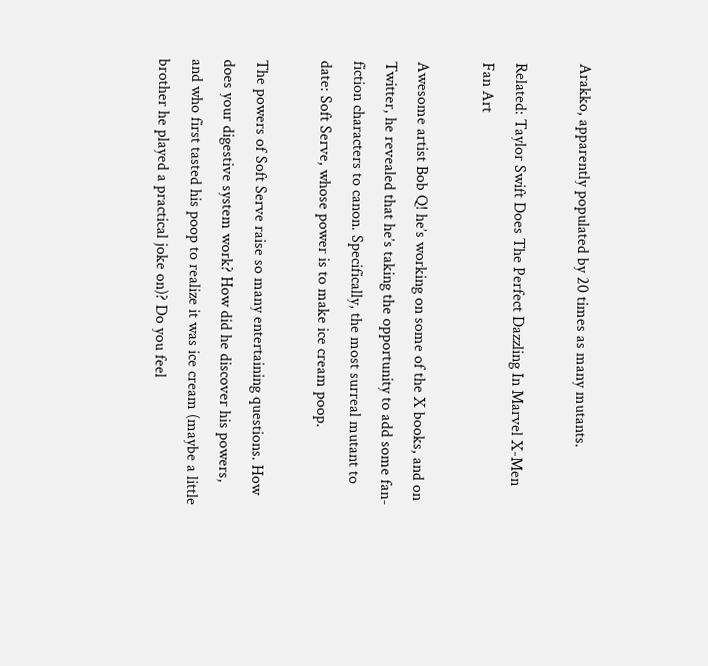Arakko, apparently populated by 20 times as many mutants.

Related: Taylor Swift Does The Perfect Dazzling In Marvel X-Men Fan Art

Awesome artist Bob Q! he’s working on some of the X books, and on Twitter, he revealed that he’s taking the opportunity to add some fan-fiction characters to canon. Specifically, the most surreal mutant to date: Soft Serve, whose power is to make ice cream poop.

The powers of Soft Serve raise so many entertaining questions. How does your digestive system work? How did he discover his powers, and who first tasted his poop to realize it was ice cream (maybe a little brother he played a practical joke on)? Do you feel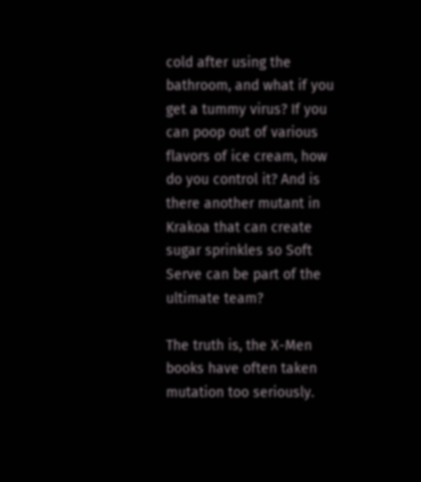cold after using the bathroom, and what if you get a tummy virus? If you can poop out of various flavors of ice cream, how do you control it? And is there another mutant in Krakoa that can create sugar sprinkles so Soft Serve can be part of the ultimate team?

The truth is, the X-Men books have often taken mutation too seriously.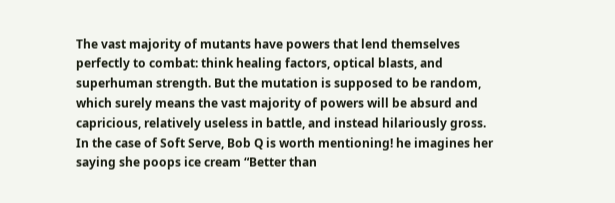The vast majority of mutants have powers that lend themselves perfectly to combat: think healing factors, optical blasts, and superhuman strength. But the mutation is supposed to be random, which surely means the vast majority of powers will be absurd and capricious, relatively useless in battle, and instead hilariously gross. In the case of Soft Serve, Bob Q is worth mentioning! he imagines her saying she poops ice cream “Better than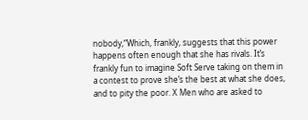nobody,“Which, frankly, suggests that this power happens often enough that she has rivals. It’s frankly fun to imagine Soft Serve taking on them in a contest to prove she’s the best at what she does, and to pity the poor. X Men who are asked to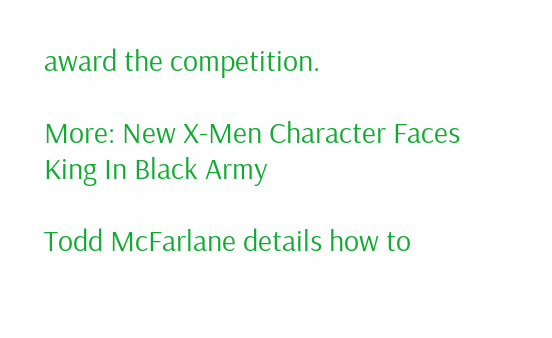award the competition.

More: New X-Men Character Faces King In Black Army

Todd McFarlane details how to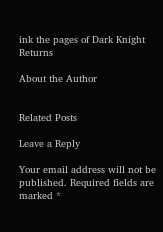ink the pages of Dark Knight Returns

About the Author


Related Posts

Leave a Reply

Your email address will not be published. Required fields are marked *